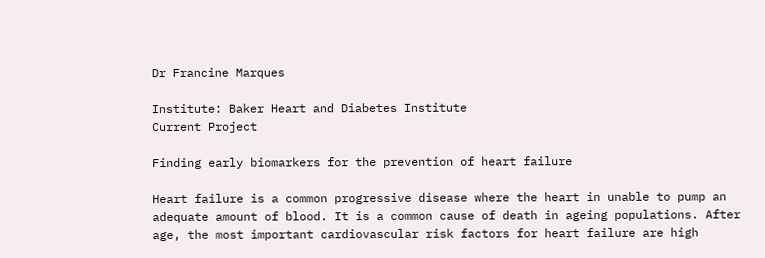Dr Francine Marques

Institute: Baker Heart and Diabetes Institute
Current Project

Finding early biomarkers for the prevention of heart failure

Heart failure is a common progressive disease where the heart in unable to pump an adequate amount of blood. It is a common cause of death in ageing populations. After age, the most important cardiovascular risk factors for heart failure are high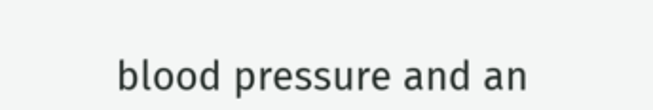blood pressure and an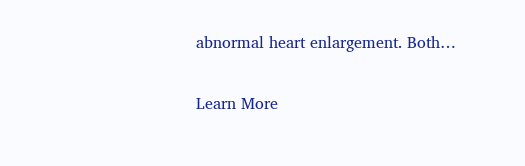abnormal heart enlargement. Both…

Learn More